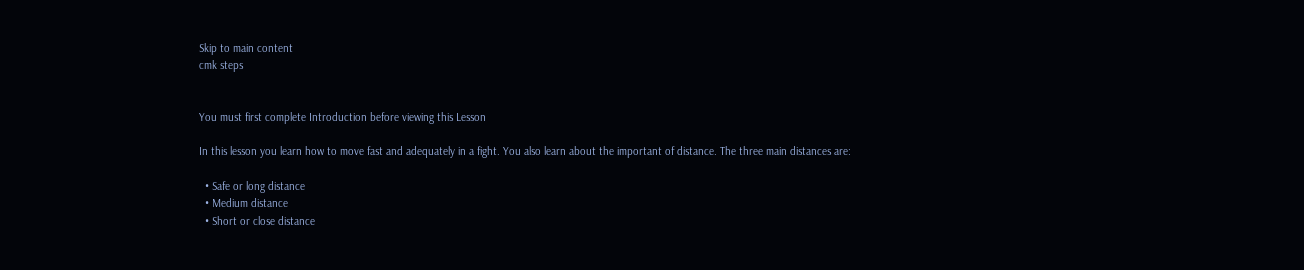Skip to main content
cmk steps


You must first complete Introduction before viewing this Lesson

In this lesson you learn how to move fast and adequately in a fight. You also learn about the important of distance. The three main distances are:

  • Safe or long distance
  • Medium distance
  • Short or close distance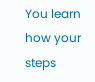You learn how your steps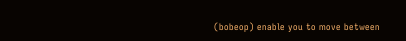(bobeop) enable you to move between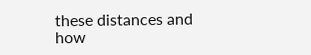these distances and how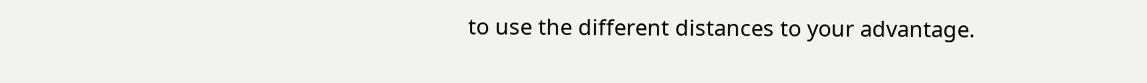to use the different distances to your advantage.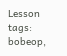Lesson tags: bobeop,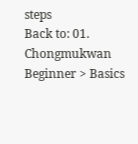steps
Back to: 01. Chongmukwan Beginner > Basics